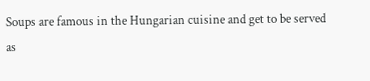Soups are famous in the Hungarian cuisine and get to be served as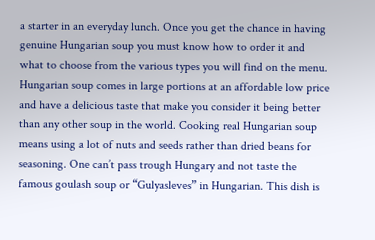a starter in an everyday lunch. Once you get the chance in having genuine Hungarian soup you must know how to order it and what to choose from the various types you will find on the menu. Hungarian soup comes in large portions at an affordable low price and have a delicious taste that make you consider it being better than any other soup in the world. Cooking real Hungarian soup means using a lot of nuts and seeds rather than dried beans for seasoning. One can’t pass trough Hungary and not taste the famous goulash soup or “Gulyasleves” in Hungarian. This dish is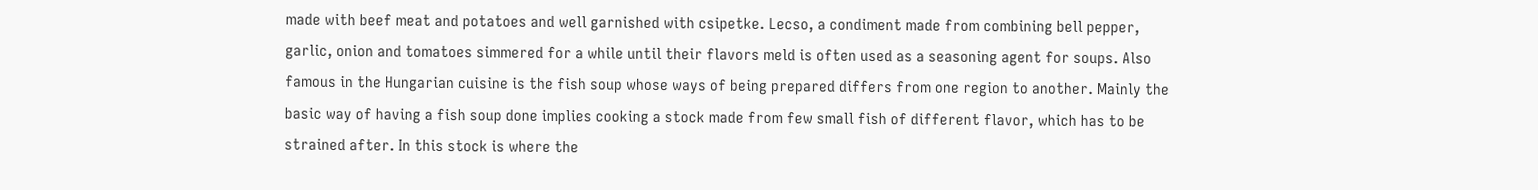made with beef meat and potatoes and well garnished with csipetke. Lecso, a condiment made from combining bell pepper, garlic, onion and tomatoes simmered for a while until their flavors meld is often used as a seasoning agent for soups. Also famous in the Hungarian cuisine is the fish soup whose ways of being prepared differs from one region to another. Mainly the basic way of having a fish soup done implies cooking a stock made from few small fish of different flavor, which has to be strained after. In this stock is where the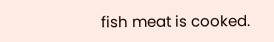fish meat is cooked.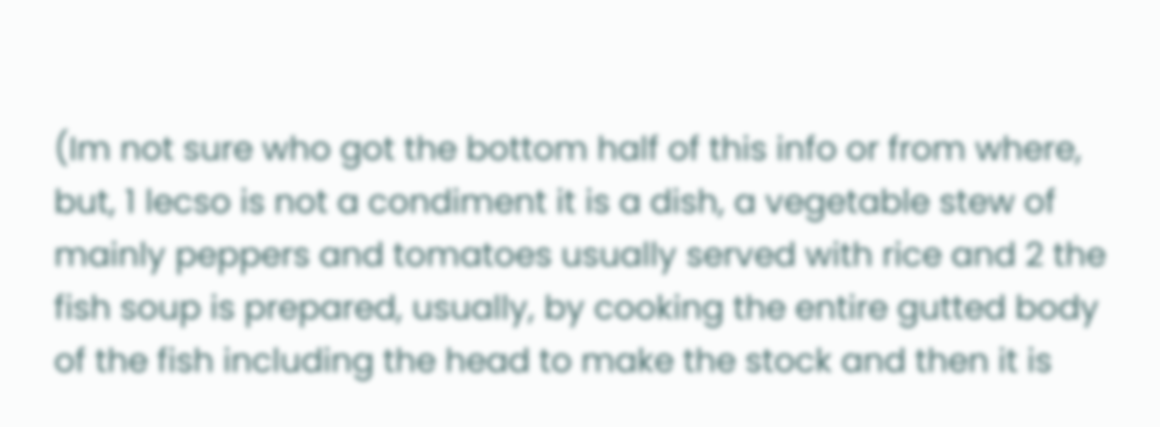(Im not sure who got the bottom half of this info or from where, but, 1 lecso is not a condiment it is a dish, a vegetable stew of mainly peppers and tomatoes usually served with rice and 2 the fish soup is prepared, usually, by cooking the entire gutted body of the fish including the head to make the stock and then it is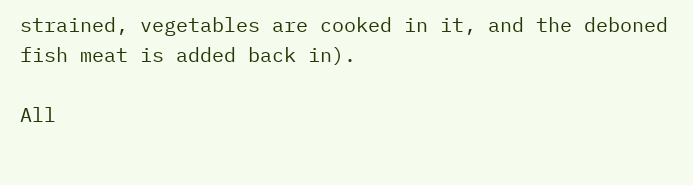strained, vegetables are cooked in it, and the deboned fish meat is added back in).

All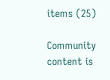items (25)

Community content is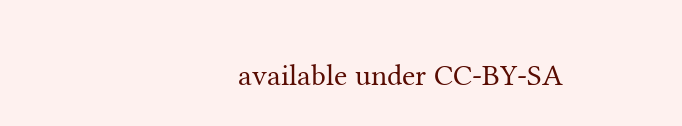available under CC-BY-SA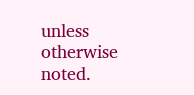unless otherwise noted.